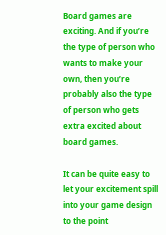Board games are exciting. And if you’re the type of person who wants to make your own, then you’re probably also the type of person who gets extra excited about board games.

It can be quite easy to let your excitement spill into your game design to the point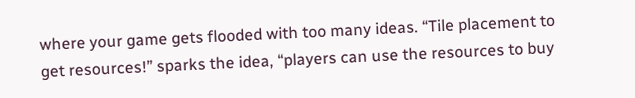where your game gets flooded with too many ideas. “Tile placement to get resources!” sparks the idea, “players can use the resources to buy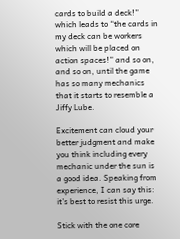cards to build a deck!” which leads to “the cards in my deck can be workers which will be placed on action spaces!” and so on, and so on, until the game has so many mechanics that it starts to resemble a Jiffy Lube.

Excitement can cloud your better judgment and make you think including every mechanic under the sun is a good idea. Speaking from experience, I can say this: it’s best to resist this urge.

Stick with the one core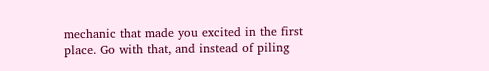mechanic that made you excited in the first place. Go with that, and instead of piling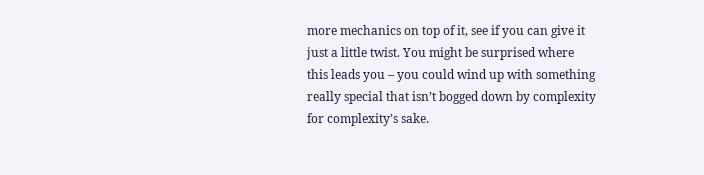more mechanics on top of it, see if you can give it just a little twist. You might be surprised where this leads you – you could wind up with something really special that isn’t bogged down by complexity for complexity’s sake.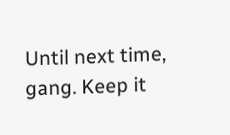Until next time, gang. Keep it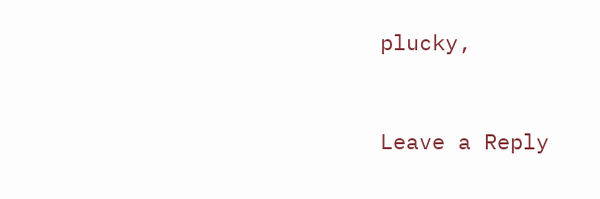plucky,


Leave a Reply